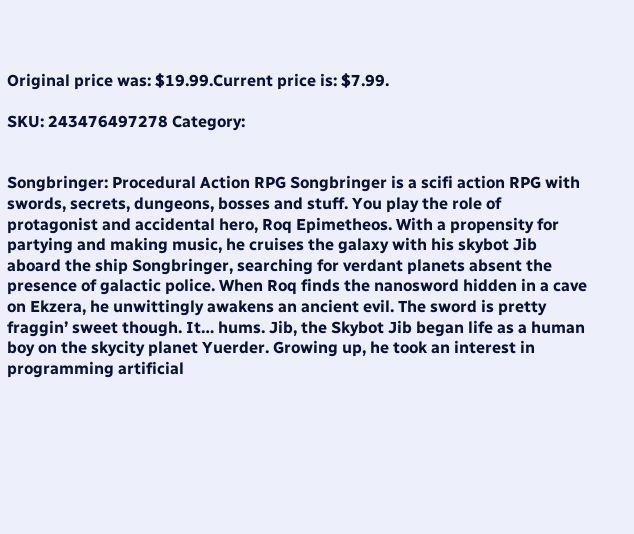Original price was: $19.99.Current price is: $7.99.

SKU: 243476497278 Category:


Songbringer: Procedural Action RPG Songbringer is a scifi action RPG with swords, secrets, dungeons, bosses and stuff. You play the role of protagonist and accidental hero, Roq Epimetheos. With a propensity for partying and making music, he cruises the galaxy with his skybot Jib aboard the ship Songbringer, searching for verdant planets absent the presence of galactic police. When Roq finds the nanosword hidden in a cave on Ekzera, he unwittingly awakens an ancient evil. The sword is pretty fraggin’ sweet though. It… hums. Jib, the Skybot Jib began life as a human boy on the skycity planet Yuerder. Growing up, he took an interest in programming artificial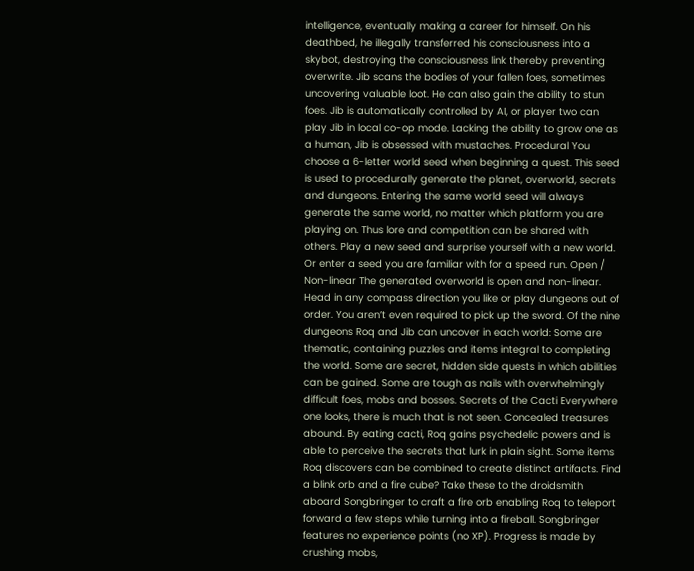intelligence, eventually making a career for himself. On his deathbed, he illegally transferred his consciousness into a skybot, destroying the consciousness link thereby preventing overwrite. Jib scans the bodies of your fallen foes, sometimes uncovering valuable loot. He can also gain the ability to stun foes. Jib is automatically controlled by AI, or player two can play Jib in local co-op mode. Lacking the ability to grow one as a human, Jib is obsessed with mustaches. Procedural You choose a 6-letter world seed when beginning a quest. This seed is used to procedurally generate the planet, overworld, secrets and dungeons. Entering the same world seed will always generate the same world, no matter which platform you are playing on. Thus lore and competition can be shared with others. Play a new seed and surprise yourself with a new world. Or enter a seed you are familiar with for a speed run. Open / Non-linear The generated overworld is open and non-linear. Head in any compass direction you like or play dungeons out of order. You aren’t even required to pick up the sword. Of the nine dungeons Roq and Jib can uncover in each world: Some are thematic, containing puzzles and items integral to completing the world. Some are secret, hidden side quests in which abilities can be gained. Some are tough as nails with overwhelmingly difficult foes, mobs and bosses. Secrets of the Cacti Everywhere one looks, there is much that is not seen. Concealed treasures abound. By eating cacti, Roq gains psychedelic powers and is able to perceive the secrets that lurk in plain sight. Some items Roq discovers can be combined to create distinct artifacts. Find a blink orb and a fire cube? Take these to the droidsmith aboard Songbringer to craft a fire orb enabling Roq to teleport forward a few steps while turning into a fireball. Songbringer features no experience points (no XP). Progress is made by crushing mobs,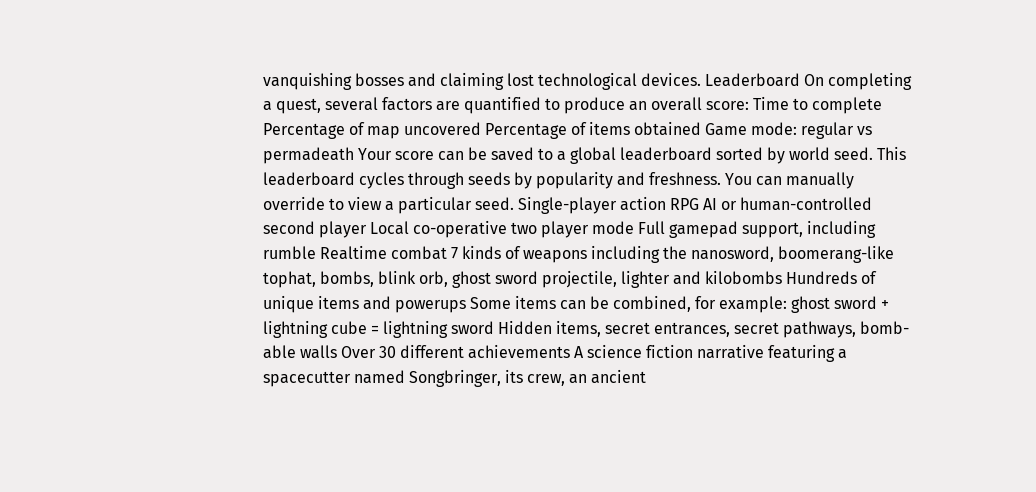vanquishing bosses and claiming lost technological devices. Leaderboard On completing a quest, several factors are quantified to produce an overall score: Time to complete Percentage of map uncovered Percentage of items obtained Game mode: regular vs permadeath Your score can be saved to a global leaderboard sorted by world seed. This leaderboard cycles through seeds by popularity and freshness. You can manually override to view a particular seed. Single-player action RPG AI or human-controlled second player Local co-operative two player mode Full gamepad support, including rumble Realtime combat 7 kinds of weapons including the nanosword, boomerang-like tophat, bombs, blink orb, ghost sword projectile, lighter and kilobombs Hundreds of unique items and powerups Some items can be combined, for example: ghost sword + lightning cube = lightning sword Hidden items, secret entrances, secret pathways, bomb-able walls Over 30 different achievements A science fiction narrative featuring a spacecutter named Songbringer, its crew, an ancient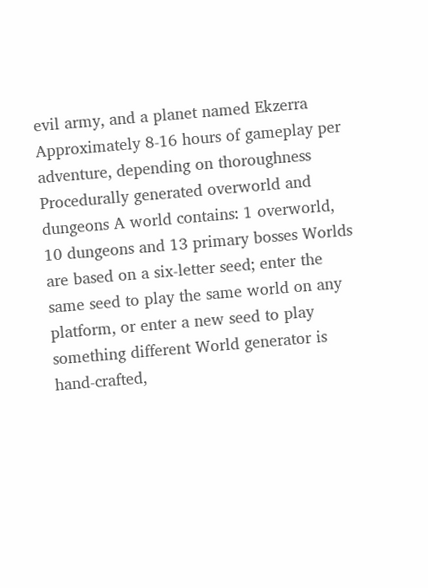evil army, and a planet named Ekzerra Approximately 8-16 hours of gameplay per adventure, depending on thoroughness Procedurally generated overworld and dungeons A world contains: 1 overworld, 10 dungeons and 13 primary bosses Worlds are based on a six-letter seed; enter the same seed to play the same world on any platform, or enter a new seed to play something different World generator is hand-crafted,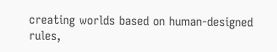creating worlds based on human-designed rules,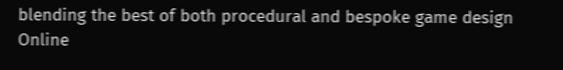blending the best of both procedural and bespoke game design Online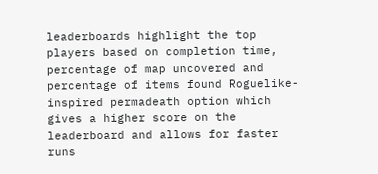leaderboards highlight the top players based on completion time, percentage of map uncovered and percentage of items found Roguelike-inspired permadeath option which gives a higher score on the leaderboard and allows for faster runs